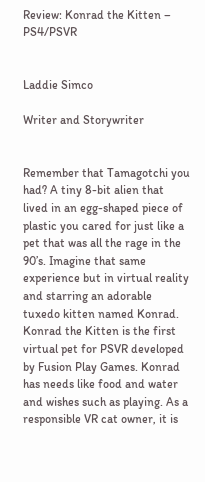Review: Konrad the Kitten – PS4/PSVR


Laddie Simco

Writer and Storywriter


Remember that Tamagotchi you had? A tiny 8-bit alien that lived in an egg-shaped piece of plastic you cared for just like a pet that was all the rage in the 90’s. Imagine that same experience but in virtual reality and starring an adorable tuxedo kitten named Konrad. Konrad the Kitten is the first virtual pet for PSVR developed by Fusion Play Games. Konrad has needs like food and water and wishes such as playing. As a responsible VR cat owner, it is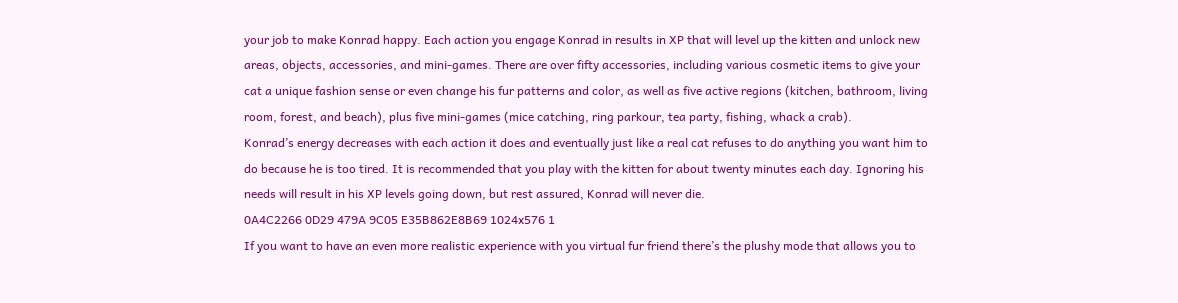your job to make Konrad happy. Each action you engage Konrad in results in XP that will level up the kitten and unlock new areas, objects, accessories, and mini-games. There are over fifty accessories, including various cosmetic items to give your cat a unique fashion sense or even change his fur patterns and color, as well as five active regions (kitchen, bathroom, living room, forest, and beach), plus five mini-games (mice catching, ring parkour, tea party, fishing, whack a crab).
Konrad’s energy decreases with each action it does and eventually just like a real cat refuses to do anything you want him to do because he is too tired. It is recommended that you play with the kitten for about twenty minutes each day. Ignoring his needs will result in his XP levels going down, but rest assured, Konrad will never die.
0A4C2266 0D29 479A 9C05 E35B862E8B69 1024x576 1
If you want to have an even more realistic experience with you virtual fur friend there’s the plushy mode that allows you to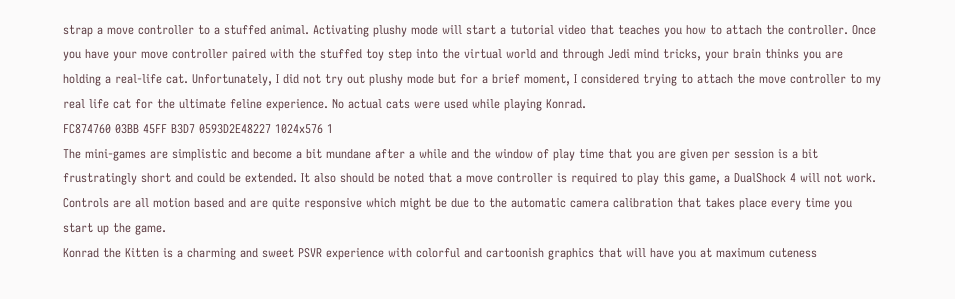strap a move controller to a stuffed animal. Activating plushy mode will start a tutorial video that teaches you how to attach the controller. Once you have your move controller paired with the stuffed toy step into the virtual world and through Jedi mind tricks, your brain thinks you are holding a real-life cat. Unfortunately, I did not try out plushy mode but for a brief moment, I considered trying to attach the move controller to my real life cat for the ultimate feline experience. No actual cats were used while playing Konrad.
FC874760 03BB 45FF B3D7 0593D2E48227 1024x576 1
The mini-games are simplistic and become a bit mundane after a while and the window of play time that you are given per session is a bit frustratingly short and could be extended. It also should be noted that a move controller is required to play this game, a DualShock 4 will not work. Controls are all motion based and are quite responsive which might be due to the automatic camera calibration that takes place every time you start up the game.
Konrad the Kitten is a charming and sweet PSVR experience with colorful and cartoonish graphics that will have you at maximum cuteness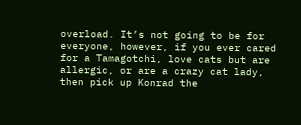overload. It’s not going to be for everyone, however, if you ever cared for a Tamagotchi, love cats but are allergic, or are a crazy cat lady, then pick up Konrad the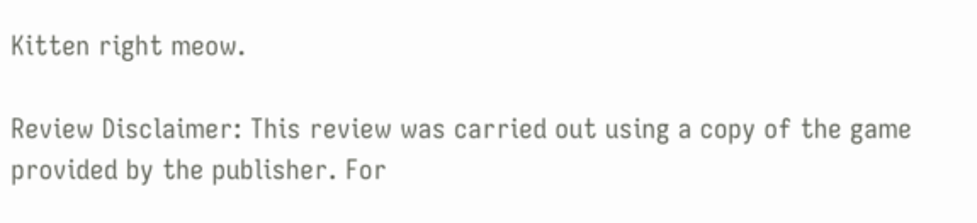Kitten right meow.

Review Disclaimer: This review was carried out using a copy of the game provided by the publisher. For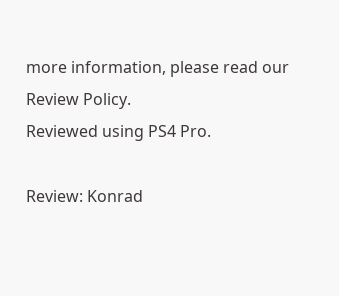more information, please read our Review Policy.
Reviewed using PS4 Pro.

Review: Konrad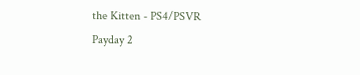the Kitten - PS4/PSVR
Payday 2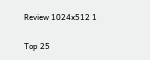Review 1024x512 1

Top 25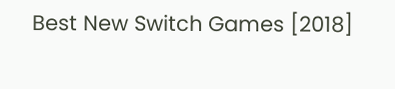Best New Switch Games [2018]